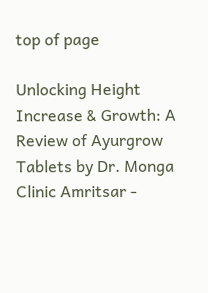top of page

Unlocking Height Increase & Growth: A Review of Ayurgrow Tablets by Dr. Monga Clinic Amritsar -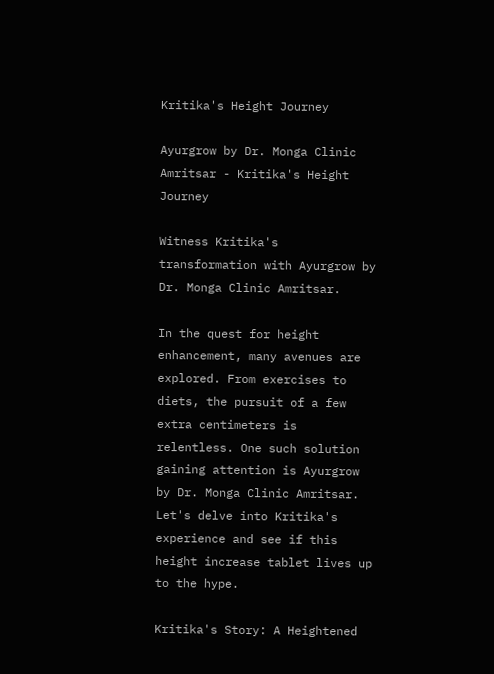Kritika's Height Journey

Ayurgrow by Dr. Monga Clinic Amritsar - Kritika's Height Journey

Witness Kritika's transformation with Ayurgrow by Dr. Monga Clinic Amritsar.

In the quest for height enhancement, many avenues are explored. From exercises to diets, the pursuit of a few extra centimeters is relentless. One such solution gaining attention is Ayurgrow by Dr. Monga Clinic Amritsar. Let's delve into Kritika's experience and see if this height increase tablet lives up to the hype.

Kritika's Story: A Heightened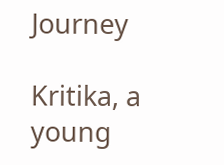Journey

Kritika, a young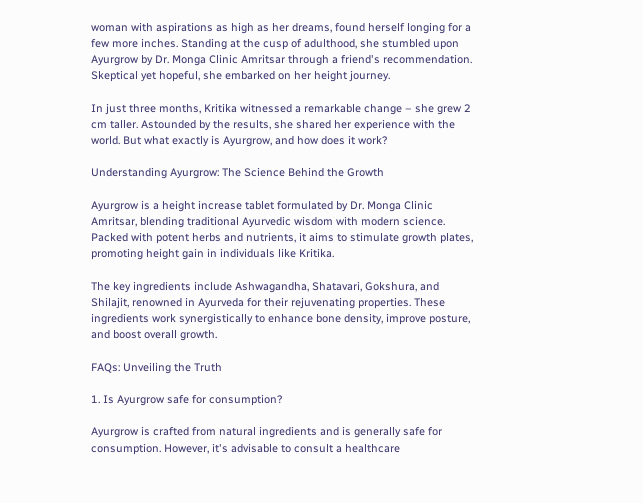woman with aspirations as high as her dreams, found herself longing for a few more inches. Standing at the cusp of adulthood, she stumbled upon Ayurgrow by Dr. Monga Clinic Amritsar through a friend's recommendation. Skeptical yet hopeful, she embarked on her height journey.

In just three months, Kritika witnessed a remarkable change – she grew 2 cm taller. Astounded by the results, she shared her experience with the world. But what exactly is Ayurgrow, and how does it work?

Understanding Ayurgrow: The Science Behind the Growth

Ayurgrow is a height increase tablet formulated by Dr. Monga Clinic Amritsar, blending traditional Ayurvedic wisdom with modern science. Packed with potent herbs and nutrients, it aims to stimulate growth plates, promoting height gain in individuals like Kritika.

The key ingredients include Ashwagandha, Shatavari, Gokshura, and Shilajit, renowned in Ayurveda for their rejuvenating properties. These ingredients work synergistically to enhance bone density, improve posture, and boost overall growth.

FAQs: Unveiling the Truth

1. Is Ayurgrow safe for consumption?

Ayurgrow is crafted from natural ingredients and is generally safe for consumption. However, it's advisable to consult a healthcare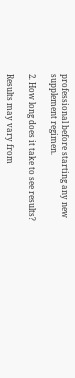professional before starting any new supplement regimen.

2. How long does it take to see results?

Results may vary from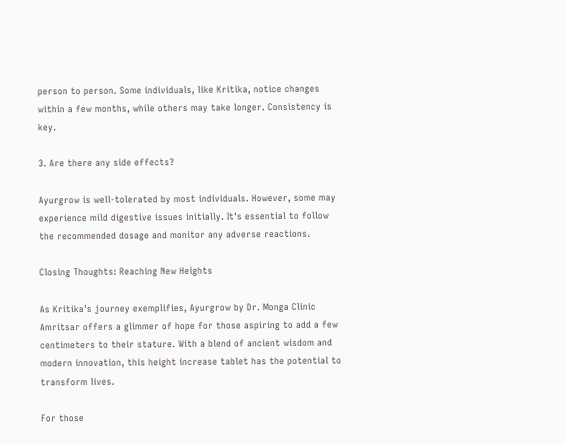person to person. Some individuals, like Kritika, notice changes within a few months, while others may take longer. Consistency is key.

3. Are there any side effects?

Ayurgrow is well-tolerated by most individuals. However, some may experience mild digestive issues initially. It's essential to follow the recommended dosage and monitor any adverse reactions.

Closing Thoughts: Reaching New Heights

As Kritika's journey exemplifies, Ayurgrow by Dr. Monga Clinic Amritsar offers a glimmer of hope for those aspiring to add a few centimeters to their stature. With a blend of ancient wisdom and modern innovation, this height increase tablet has the potential to transform lives.

For those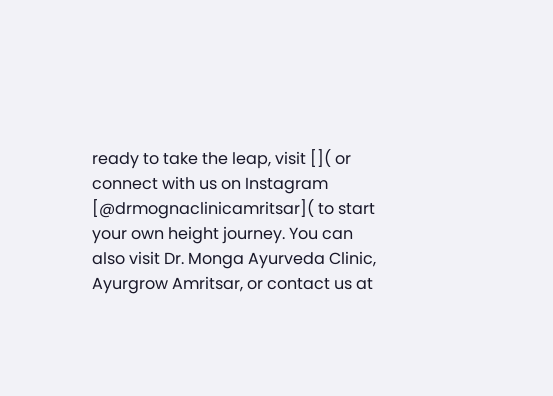ready to take the leap, visit []( or connect with us on Instagram [@drmognaclinicamritsar]( to start your own height journey. You can also visit Dr. Monga Ayurveda Clinic, Ayurgrow Amritsar, or contact us at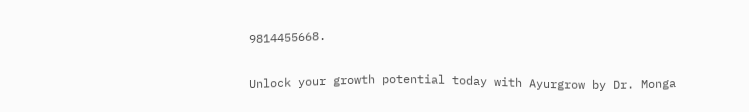9814455668.

Unlock your growth potential today with Ayurgrow by Dr. Monga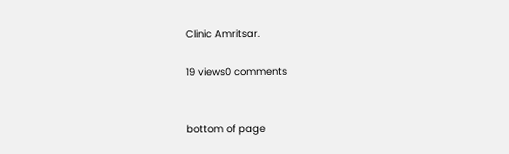Clinic Amritsar.

19 views0 comments


bottom of page